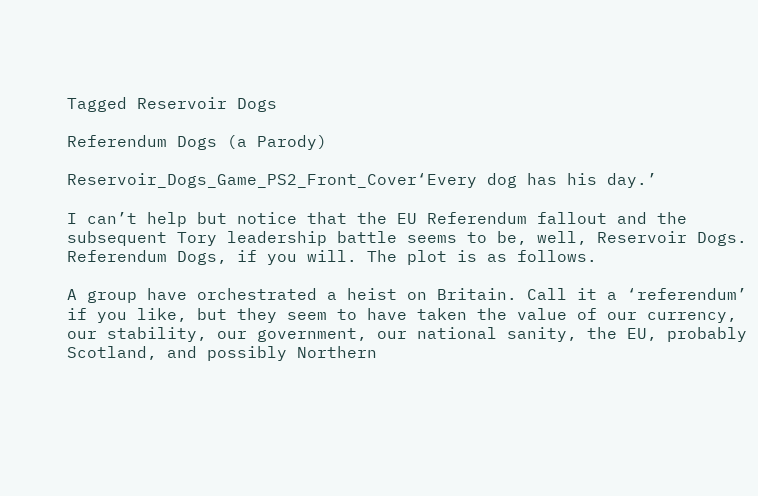Tagged Reservoir Dogs

Referendum Dogs (a Parody)

Reservoir_Dogs_Game_PS2_Front_Cover‘Every dog has his day.’

I can’t help but notice that the EU Referendum fallout and the subsequent Tory leadership battle seems to be, well, Reservoir Dogs. Referendum Dogs, if you will. The plot is as follows.

A group have orchestrated a heist on Britain. Call it a ‘referendum’ if you like, but they seem to have taken the value of our currency, our stability, our government, our national sanity, the EU, probably Scotland, and possibly Northern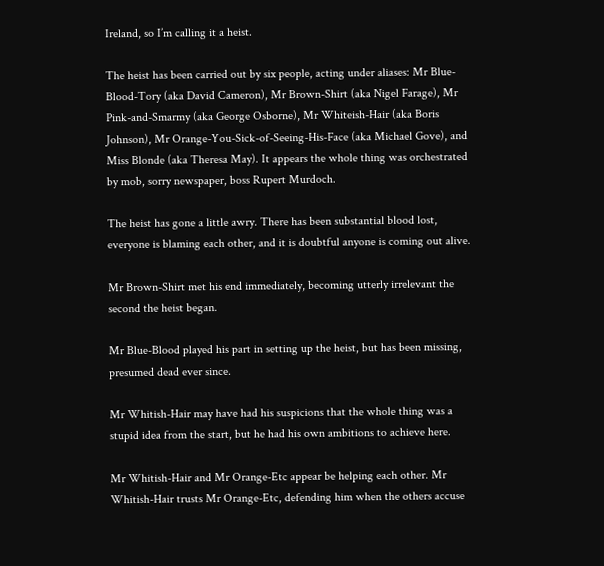Ireland, so I’m calling it a heist.

The heist has been carried out by six people, acting under aliases: Mr Blue-Blood-Tory (aka David Cameron), Mr Brown-Shirt (aka Nigel Farage), Mr Pink-and-Smarmy (aka George Osborne), Mr Whiteish-Hair (aka Boris Johnson), Mr Orange-You-Sick-of-Seeing-His-Face (aka Michael Gove), and Miss Blonde (aka Theresa May). It appears the whole thing was orchestrated by mob, sorry newspaper, boss Rupert Murdoch.

The heist has gone a little awry. There has been substantial blood lost, everyone is blaming each other, and it is doubtful anyone is coming out alive.

Mr Brown-Shirt met his end immediately, becoming utterly irrelevant the second the heist began.

Mr Blue-Blood played his part in setting up the heist, but has been missing, presumed dead ever since.

Mr Whitish-Hair may have had his suspicions that the whole thing was a stupid idea from the start, but he had his own ambitions to achieve here.

Mr Whitish-Hair and Mr Orange-Etc appear be helping each other. Mr Whitish-Hair trusts Mr Orange-Etc, defending him when the others accuse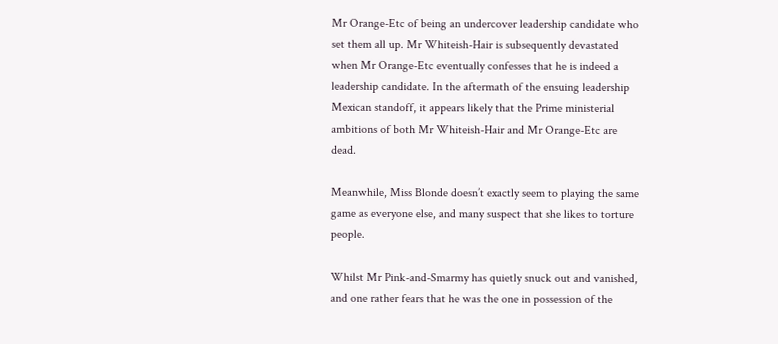Mr Orange-Etc of being an undercover leadership candidate who set them all up. Mr Whiteish-Hair is subsequently devastated when Mr Orange-Etc eventually confesses that he is indeed a leadership candidate. In the aftermath of the ensuing leadership Mexican standoff, it appears likely that the Prime ministerial ambitions of both Mr Whiteish-Hair and Mr Orange-Etc are dead.

Meanwhile, Miss Blonde doesn’t exactly seem to playing the same game as everyone else, and many suspect that she likes to torture people.

Whilst Mr Pink-and-Smarmy has quietly snuck out and vanished, and one rather fears that he was the one in possession of the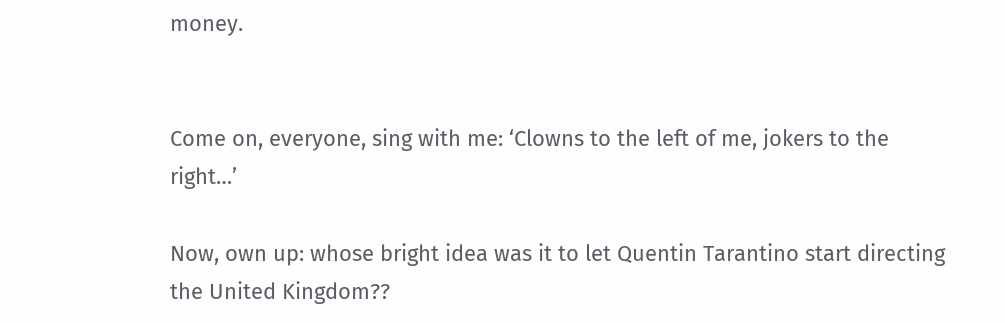money.


Come on, everyone, sing with me: ‘Clowns to the left of me, jokers to the right…’

Now, own up: whose bright idea was it to let Quentin Tarantino start directing the United Kingdom??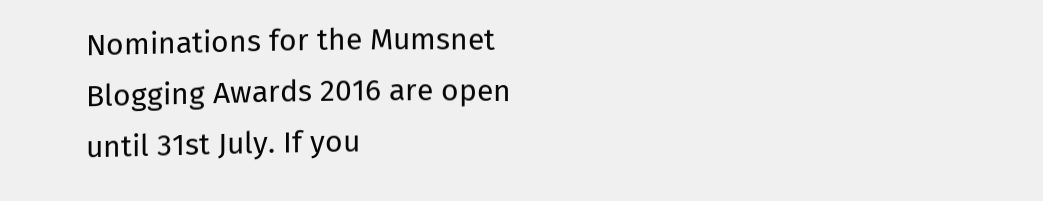Nominations for the Mumsnet Blogging Awards 2016 are open until 31st July. If you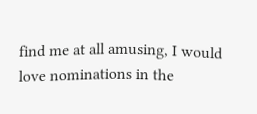find me at all amusing, I would love nominations in the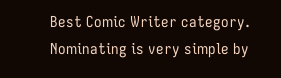Best Comic Writer category. Nominating is very simple by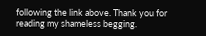following the link above. Thank you for reading my shameless begging.